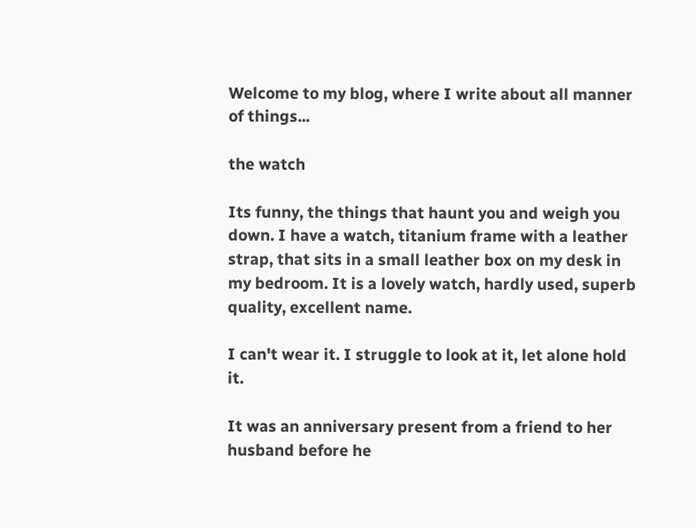Welcome to my blog, where I write about all manner of things...

the watch

Its funny, the things that haunt you and weigh you down. I have a watch, titanium frame with a leather strap, that sits in a small leather box on my desk in my bedroom. It is a lovely watch, hardly used, superb quality, excellent name.

I can't wear it. I struggle to look at it, let alone hold it.

It was an anniversary present from a friend to her husband before he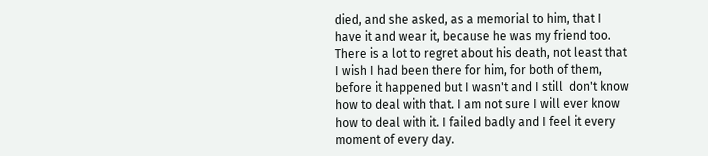died, and she asked, as a memorial to him, that I have it and wear it, because he was my friend too. There is a lot to regret about his death, not least that I wish I had been there for him, for both of them, before it happened but I wasn't and I still  don't know how to deal with that. I am not sure I will ever know how to deal with it. I failed badly and I feel it every moment of every day.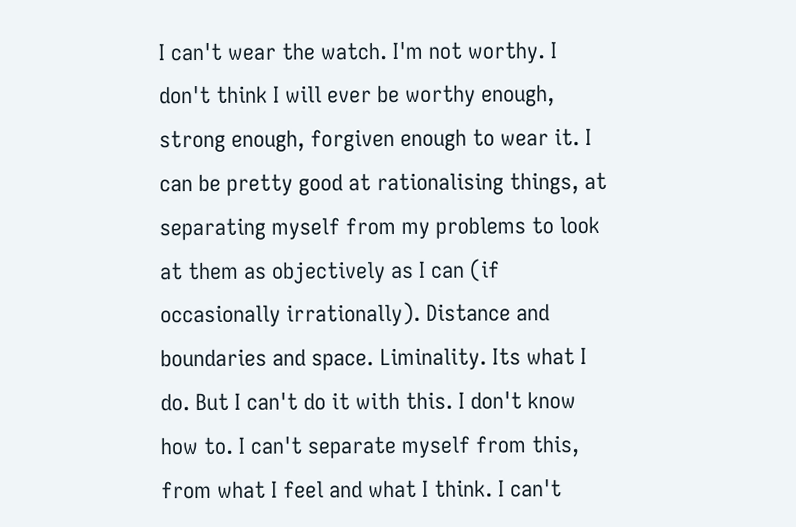I can't wear the watch. I'm not worthy. I don't think I will ever be worthy enough, strong enough, forgiven enough to wear it. I can be pretty good at rationalising things, at separating myself from my problems to look at them as objectively as I can (if occasionally irrationally). Distance and boundaries and space. Liminality. Its what I do. But I can't do it with this. I don't know how to. I can't separate myself from this, from what I feel and what I think. I can't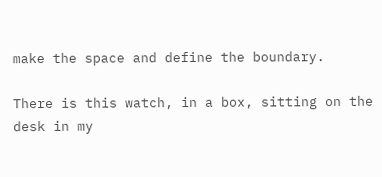make the space and define the boundary.

There is this watch, in a box, sitting on the desk in my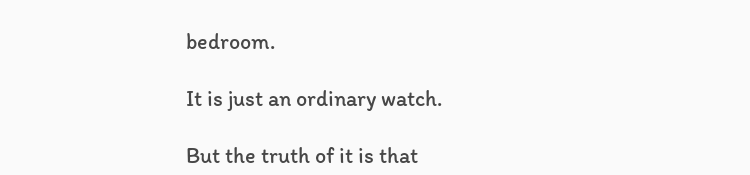bedroom.

It is just an ordinary watch.

But the truth of it is that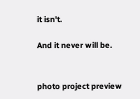it isn't.

And it never will be.


photo project preview